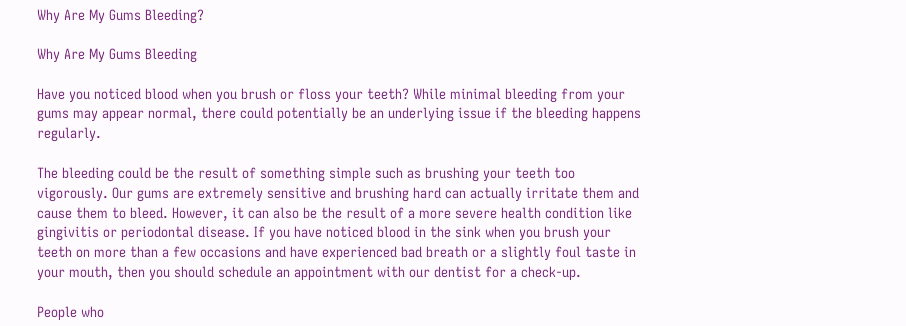Why Are My Gums Bleeding?

Why Are My Gums Bleeding

Have you noticed blood when you brush or floss your teeth? While minimal bleeding from your gums may appear normal, there could potentially be an underlying issue if the bleeding happens regularly.

The bleeding could be the result of something simple such as brushing your teeth too vigorously. Our gums are extremely sensitive and brushing hard can actually irritate them and cause them to bleed. However, it can also be the result of a more severe health condition like gingivitis or periodontal disease. If you have noticed blood in the sink when you brush your teeth on more than a few occasions and have experienced bad breath or a slightly foul taste in your mouth, then you should schedule an appointment with our dentist for a check-up.

People who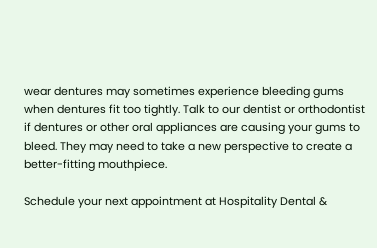wear dentures may sometimes experience bleeding gums when dentures fit too tightly. Talk to our dentist or orthodontist if dentures or other oral appliances are causing your gums to bleed. They may need to take a new perspective to create a better-fitting mouthpiece.

Schedule your next appointment at Hospitality Dental &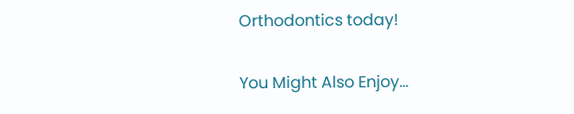Orthodontics today!

You Might Also Enjoy...